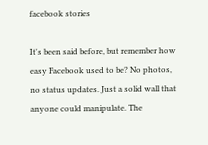facebook stories

It's been said before, but remember how easy Facebook used to be? No photos, no status updates. Just a solid wall that anyone could manipulate. The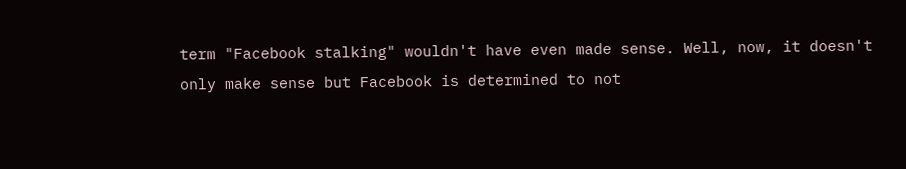term "Facebook stalking" wouldn't have even made sense. Well, now, it doesn't only make sense but Facebook is determined to not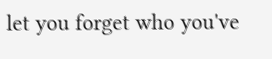let you forget who you've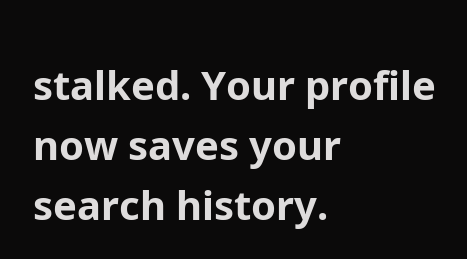stalked. Your profile now saves your search history.